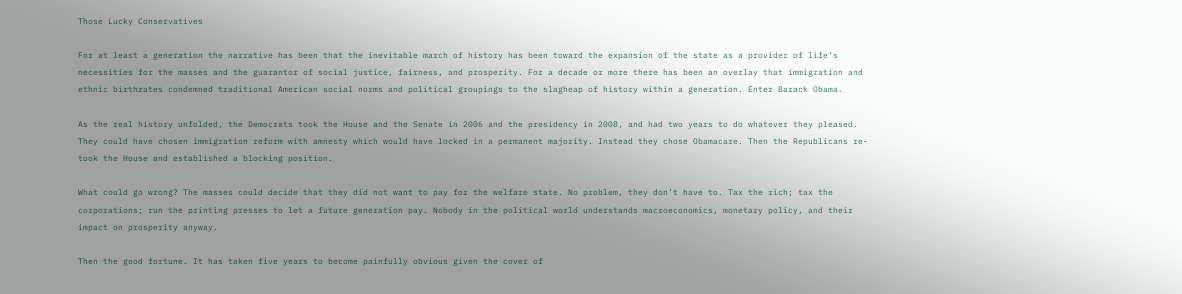Those Lucky Conservatives

For at least a generation the narrative has been that the inevitable march of history has been toward the expansion of the state as a provider of life’s necessities for the masses and the guarantor of social justice, fairness, and prosperity. For a decade or more there has been an overlay that immigration and ethnic birthrates condemned traditional American social norms and political groupings to the slagheap of history within a generation. Enter Barack Obama.

As the real history unfolded, the Democrats took the House and the Senate in 2006 and the presidency in 2008, and had two years to do whatever they pleased. They could have chosen immigration reform with amnesty which would have locked in a permanent majority. Instead they chose Obamacare. Then the Republicans re-took the House and established a blocking position.

What could go wrong? The masses could decide that they did not want to pay for the welfare state. No problem, they don’t have to. Tax the rich; tax the corporations; run the printing presses to let a future generation pay. Nobody in the political world understands macroeconomics, monetary policy, and their impact on prosperity anyway.

Then the good fortune. It has taken five years to become painfully obvious given the cover of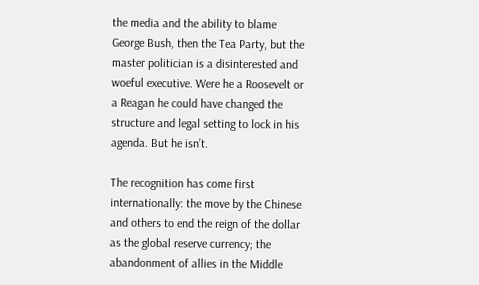the media and the ability to blame George Bush, then the Tea Party, but the master politician is a disinterested and woeful executive. Were he a Roosevelt or a Reagan he could have changed the structure and legal setting to lock in his agenda. But he isn’t.

The recognition has come first internationally: the move by the Chinese and others to end the reign of the dollar as the global reserve currency; the abandonment of allies in the Middle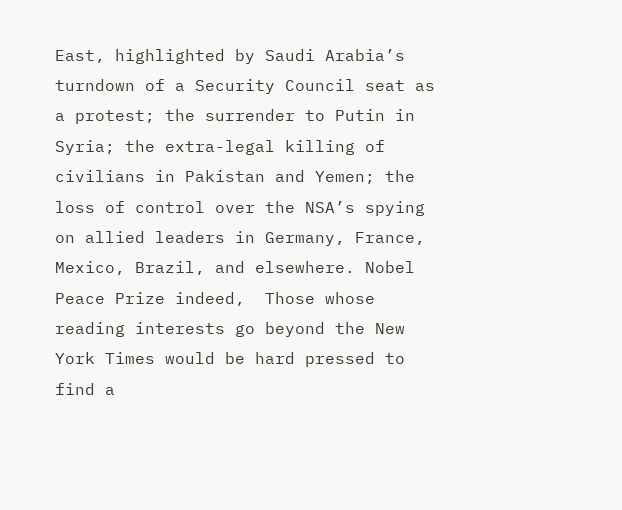East, highlighted by Saudi Arabia’s turndown of a Security Council seat as a protest; the surrender to Putin in Syria; the extra-legal killing of civilians in Pakistan and Yemen; the loss of control over the NSA’s spying on allied leaders in Germany, France, Mexico, Brazil, and elsewhere. Nobel Peace Prize indeed,  Those whose reading interests go beyond the New York Times would be hard pressed to find a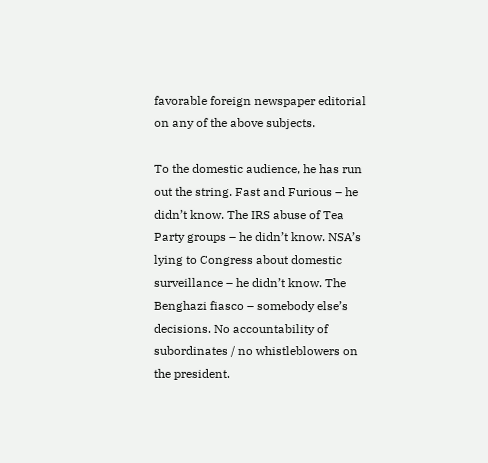favorable foreign newspaper editorial on any of the above subjects.

To the domestic audience, he has run out the string. Fast and Furious – he didn’t know. The IRS abuse of Tea Party groups – he didn’t know. NSA’s lying to Congress about domestic surveillance – he didn’t know. The Benghazi fiasco – somebody else’s decisions. No accountability of subordinates / no whistleblowers on the president.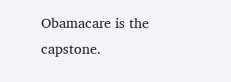Obamacare is the capstone.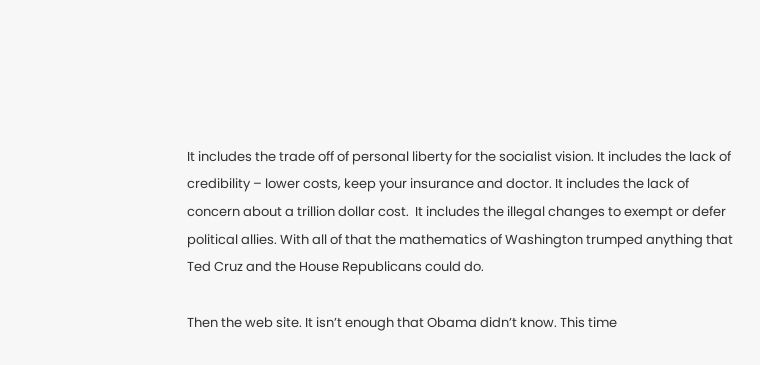It includes the trade off of personal liberty for the socialist vision. It includes the lack of credibility – lower costs, keep your insurance and doctor. It includes the lack of concern about a trillion dollar cost.  It includes the illegal changes to exempt or defer political allies. With all of that the mathematics of Washington trumped anything that Ted Cruz and the House Republicans could do.

Then the web site. It isn’t enough that Obama didn’t know. This time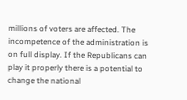millions of voters are affected. The incompetence of the administration is on full display. If the Republicans can play it properly there is a potential to change the national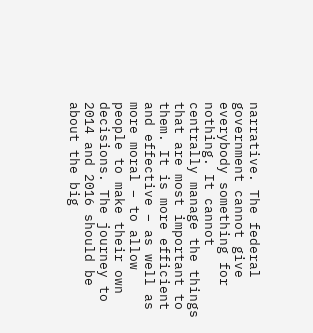narrative. The federal government cannot give everybody something for nothing. It cannot centrally manage the things that are most important to them. It is more efficient and effective – as well as more moral – to allow people to make their own decisions. The journey to 2014 and 2016 should be about the big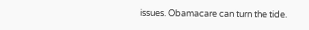issues. Obamacare can turn the tide.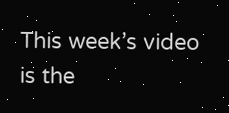This week’s video is the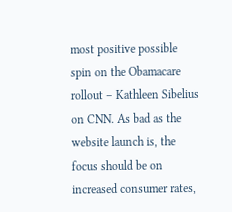most positive possible spin on the Obamacare rollout – Kathleen Sibelius on CNN. As bad as the website launch is, the focus should be on increased consumer rates,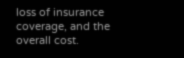loss of insurance coverage, and the overall cost.